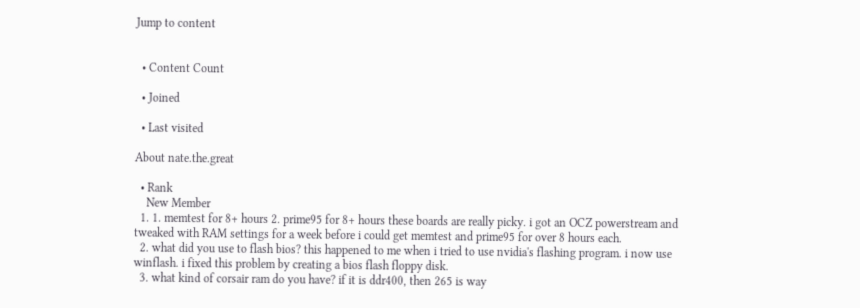Jump to content


  • Content Count

  • Joined

  • Last visited

About nate.the.great

  • Rank
    New Member
  1. 1. memtest for 8+ hours 2. prime95 for 8+ hours these boards are really picky. i got an OCZ powerstream and tweaked with RAM settings for a week before i could get memtest and prime95 for over 8 hours each.
  2. what did you use to flash bios? this happened to me when i tried to use nvidia's flashing program. i now use winflash. i fixed this problem by creating a bios flash floppy disk.
  3. what kind of corsair ram do you have? if it is ddr400, then 265 is way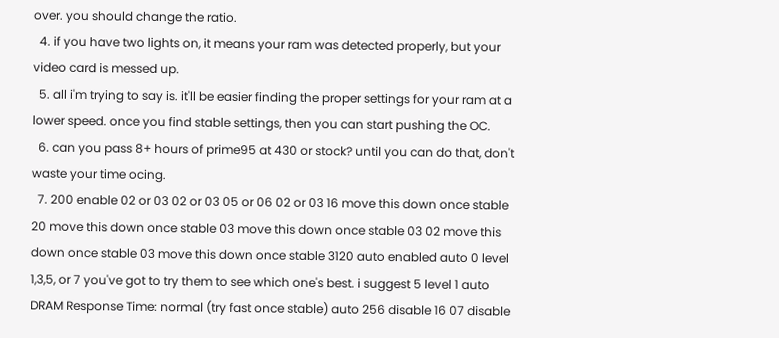over. you should change the ratio.
  4. if you have two lights on, it means your ram was detected properly, but your video card is messed up.
  5. all i'm trying to say is. it'll be easier finding the proper settings for your ram at a lower speed. once you find stable settings, then you can start pushing the OC.
  6. can you pass 8+ hours of prime95 at 430 or stock? until you can do that, don't waste your time ocing.
  7. 200 enable 02 or 03 02 or 03 05 or 06 02 or 03 16 move this down once stable 20 move this down once stable 03 move this down once stable 03 02 move this down once stable 03 move this down once stable 3120 auto enabled auto 0 level 1,3,5, or 7 you've got to try them to see which one's best. i suggest 5 level 1 auto DRAM Response Time: normal (try fast once stable) auto 256 disable 16 07 disable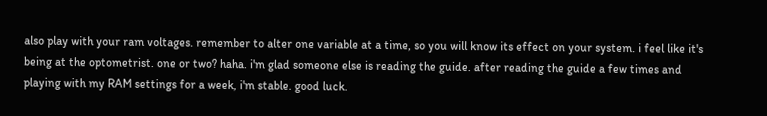also play with your ram voltages. remember to alter one variable at a time, so you will know its effect on your system. i feel like it's being at the optometrist. one or two? haha. i'm glad someone else is reading the guide. after reading the guide a few times and playing with my RAM settings for a week, i'm stable. good luck.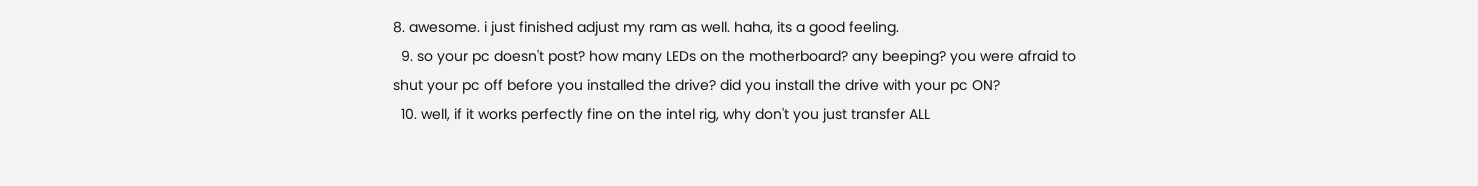8. awesome. i just finished adjust my ram as well. haha, its a good feeling.
  9. so your pc doesn't post? how many LEDs on the motherboard? any beeping? you were afraid to shut your pc off before you installed the drive? did you install the drive with your pc ON?
  10. well, if it works perfectly fine on the intel rig, why don't you just transfer ALL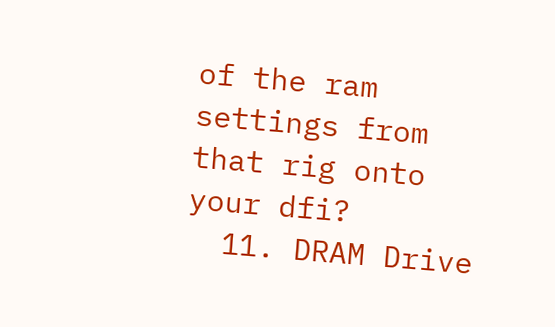of the ram settings from that rig onto your dfi?
  11. DRAM Drive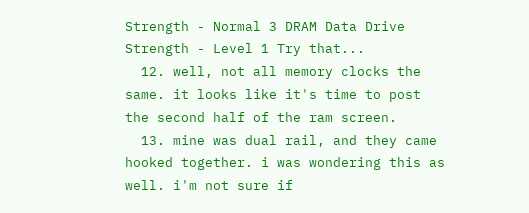Strength - Normal 3 DRAM Data Drive Strength - Level 1 Try that...
  12. well, not all memory clocks the same. it looks like it's time to post the second half of the ram screen.
  13. mine was dual rail, and they came hooked together. i was wondering this as well. i'm not sure if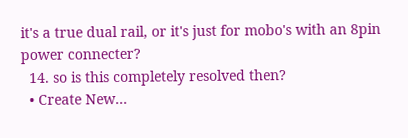it's a true dual rail, or it's just for mobo's with an 8pin power connecter?
  14. so is this completely resolved then?
  • Create New...